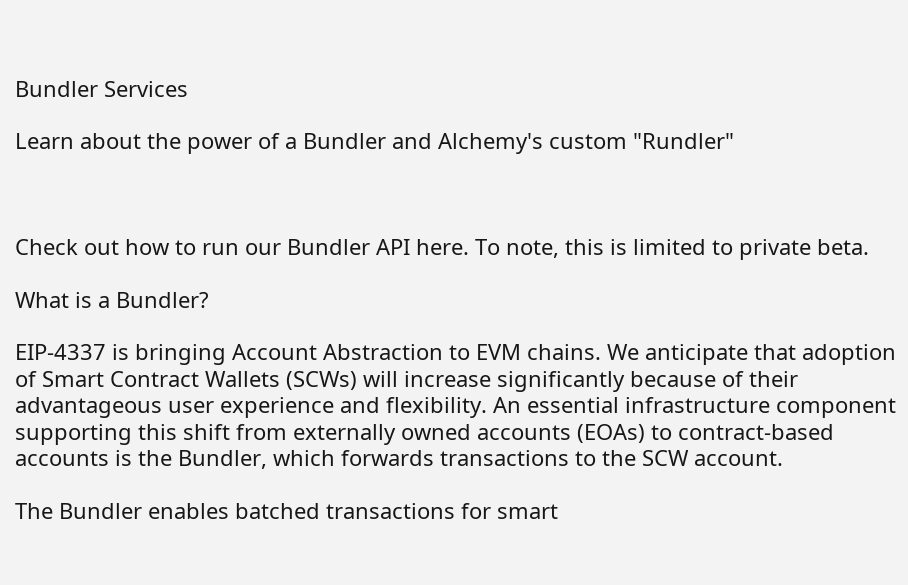Bundler Services

Learn about the power of a Bundler and Alchemy's custom "Rundler"



Check out how to run our Bundler API here. To note, this is limited to private beta.

What is a Bundler?

EIP-4337 is bringing Account Abstraction to EVM chains. We anticipate that adoption of Smart Contract Wallets (SCWs) will increase significantly because of their advantageous user experience and flexibility. An essential infrastructure component supporting this shift from externally owned accounts (EOAs) to contract-based accounts is the Bundler, which forwards transactions to the SCW account.

The Bundler enables batched transactions for smart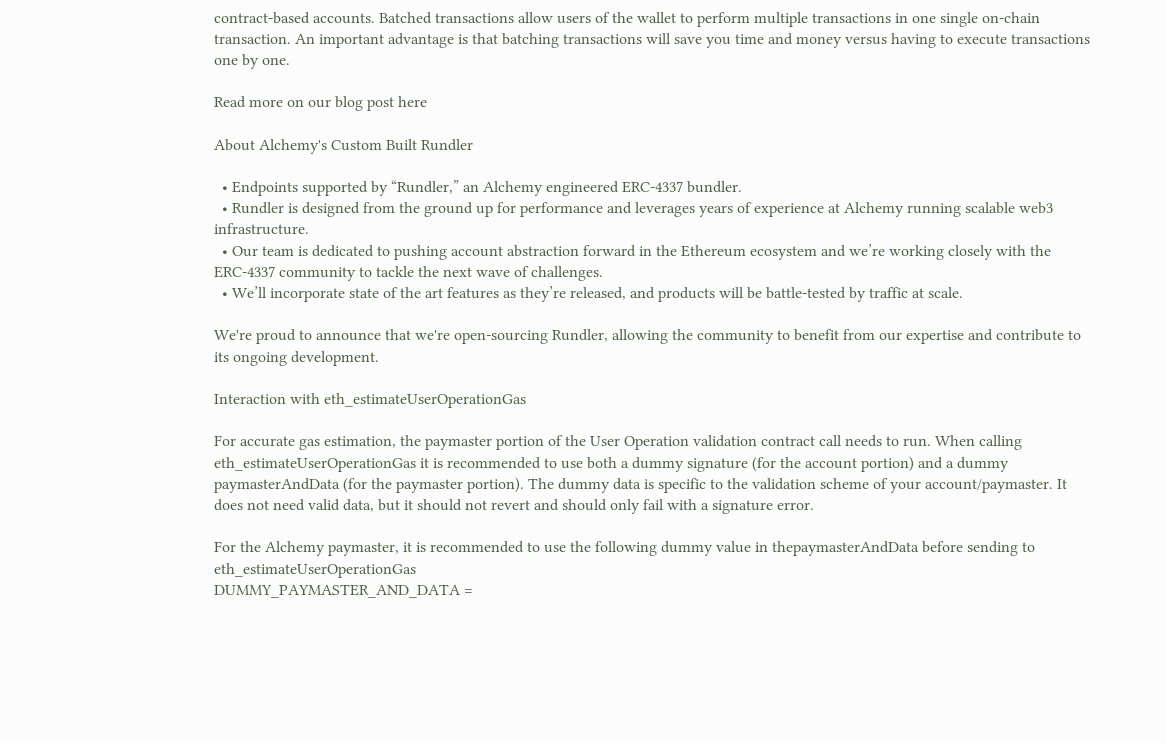contract-based accounts. Batched transactions allow users of the wallet to perform multiple transactions in one single on-chain transaction. An important advantage is that batching transactions will save you time and money versus having to execute transactions one by one.

Read more on our blog post here

About Alchemy's Custom Built Rundler

  • Endpoints supported by “Rundler,” an Alchemy engineered ERC-4337 bundler.
  • Rundler is designed from the ground up for performance and leverages years of experience at Alchemy running scalable web3 infrastructure.
  • Our team is dedicated to pushing account abstraction forward in the Ethereum ecosystem and we’re working closely with the ERC-4337 community to tackle the next wave of challenges.
  • We’ll incorporate state of the art features as they’re released, and products will be battle-tested by traffic at scale.

We're proud to announce that we're open-sourcing Rundler, allowing the community to benefit from our expertise and contribute to its ongoing development.

Interaction with eth_estimateUserOperationGas

For accurate gas estimation, the paymaster portion of the User Operation validation contract call needs to run. When calling eth_estimateUserOperationGas it is recommended to use both a dummy signature (for the account portion) and a dummy paymasterAndData (for the paymaster portion). The dummy data is specific to the validation scheme of your account/paymaster. It does not need valid data, but it should not revert and should only fail with a signature error.

For the Alchemy paymaster, it is recommended to use the following dummy value in thepaymasterAndData before sending to eth_estimateUserOperationGas
DUMMY_PAYMASTER_AND_DATA =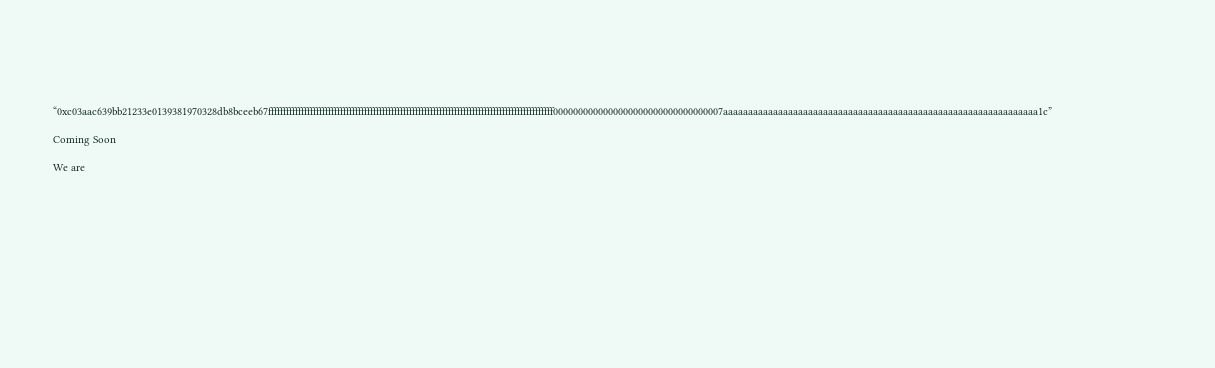“0xc03aac639bb21233e0139381970328db8bceeb67fffffffffffffffffffffffffffffffffffffffffffffffffffffffffffffffffffffffffffffffffffffffffffffff0000000000000000000000000000000007aaaaaaaaaaaaaaaaaaaaaaaaaaaaaaaaaaaaaaaaaaaaaaaaaaaaaaaaaaaaaaa1c”

Coming Soon

We are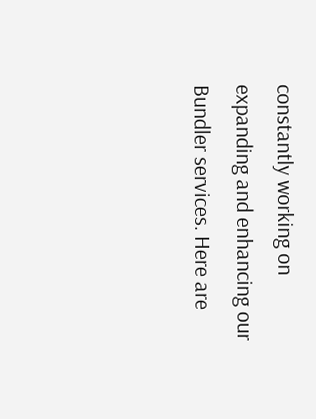constantly working on expanding and enhancing our Bundler services. Here are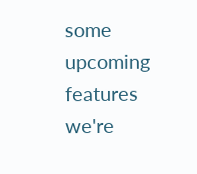some upcoming features we're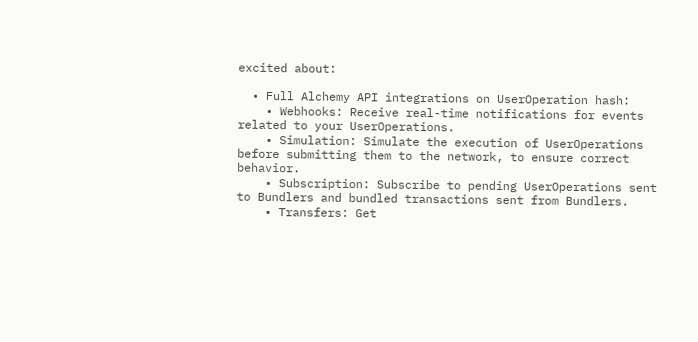excited about:

  • Full Alchemy API integrations on UserOperation hash:
    • Webhooks: Receive real-time notifications for events related to your UserOperations.
    • Simulation: Simulate the execution of UserOperations before submitting them to the network, to ensure correct behavior.
    • Subscription: Subscribe to pending UserOperations sent to Bundlers and bundled transactions sent from Bundlers.
    • Transfers: Get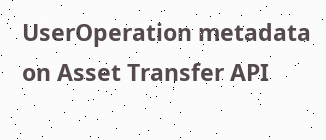UserOperation metadata on Asset Transfer API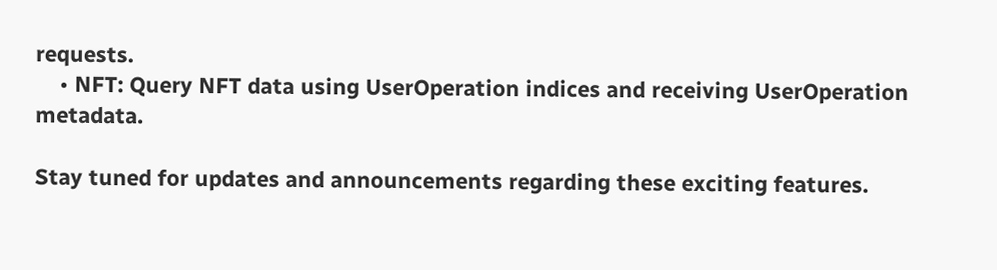requests.
    • NFT: Query NFT data using UserOperation indices and receiving UserOperation metadata.

Stay tuned for updates and announcements regarding these exciting features.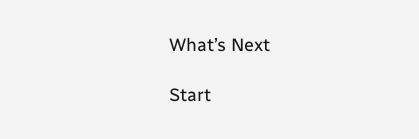What’s Next

Start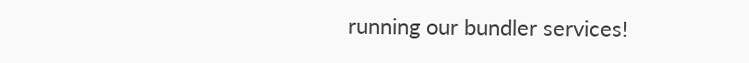running our bundler services!